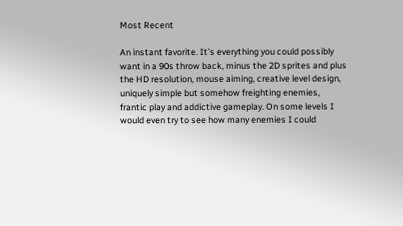Most Recent

An instant favorite. It’s everything you could possibly want in a 90s throw back, minus the 2D sprites and plus the HD resolution, mouse aiming, creative level design, uniquely simple but somehow freighting enemies, frantic play and addictive gameplay. On some levels I would even try to see how many enemies I could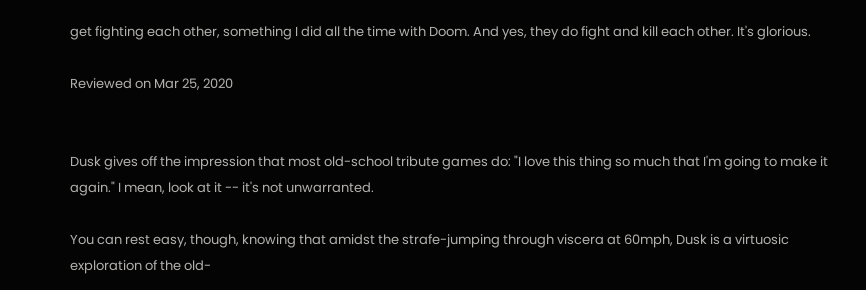get fighting each other, something I did all the time with Doom. And yes, they do fight and kill each other. It's glorious.

Reviewed on Mar 25, 2020


Dusk gives off the impression that most old-school tribute games do: "I love this thing so much that I'm going to make it again." I mean, look at it -- it's not unwarranted.

You can rest easy, though, knowing that amidst the strafe-jumping through viscera at 60mph, Dusk is a virtuosic exploration of the old-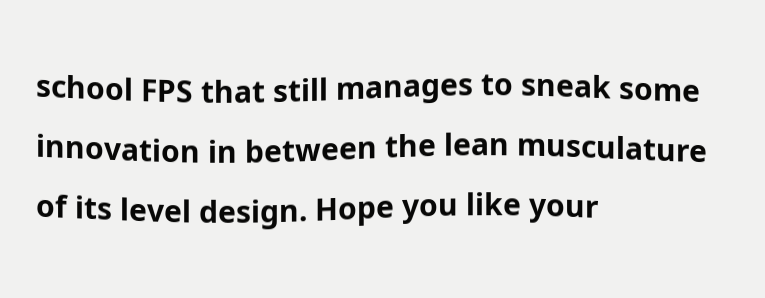school FPS that still manages to sneak some innovation in between the lean musculature of its level design. Hope you like your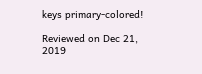keys primary-colored!

Reviewed on Dec 21, 2019